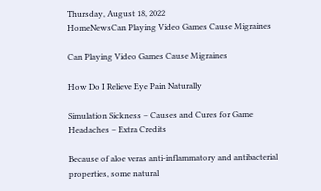Thursday, August 18, 2022
HomeNewsCan Playing Video Games Cause Migraines

Can Playing Video Games Cause Migraines

How Do I Relieve Eye Pain Naturally

Simulation Sickness – Causes and Cures for Game Headaches – Extra Credits

Because of aloe veras anti-inflammatory and antibacterial properties, some natural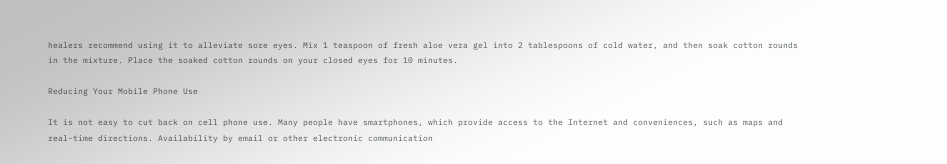healers recommend using it to alleviate sore eyes. Mix 1 teaspoon of fresh aloe vera gel into 2 tablespoons of cold water, and then soak cotton rounds in the mixture. Place the soaked cotton rounds on your closed eyes for 10 minutes.

Reducing Your Mobile Phone Use

It is not easy to cut back on cell phone use. Many people have smartphones, which provide access to the Internet and conveniences, such as maps and real-time directions. Availability by email or other electronic communication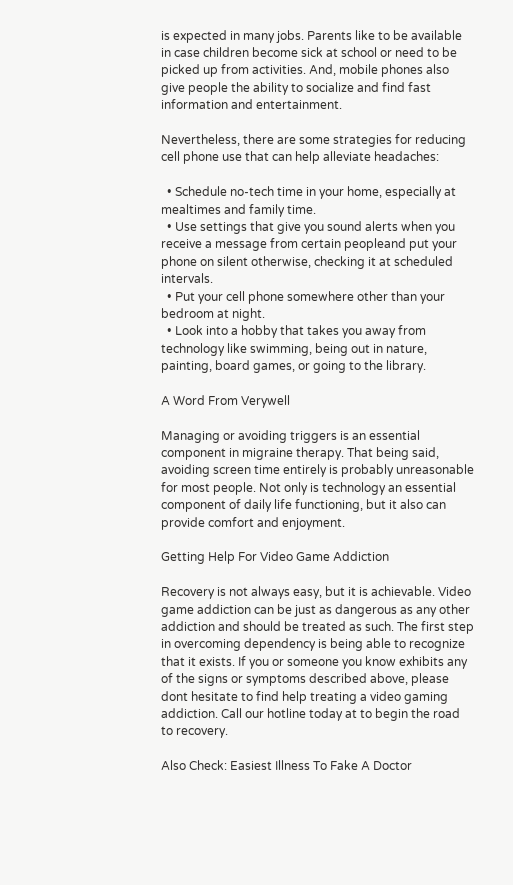is expected in many jobs. Parents like to be available in case children become sick at school or need to be picked up from activities. And, mobile phones also give people the ability to socialize and find fast information and entertainment.

Nevertheless, there are some strategies for reducing cell phone use that can help alleviate headaches:

  • Schedule no-tech time in your home, especially at mealtimes and family time.
  • Use settings that give you sound alerts when you receive a message from certain peopleand put your phone on silent otherwise, checking it at scheduled intervals.
  • Put your cell phone somewhere other than your bedroom at night.
  • Look into a hobby that takes you away from technology like swimming, being out in nature, painting, board games, or going to the library.

A Word From Verywell

Managing or avoiding triggers is an essential component in migraine therapy. That being said, avoiding screen time entirely is probably unreasonable for most people. Not only is technology an essential component of daily life functioning, but it also can provide comfort and enjoyment.

Getting Help For Video Game Addiction

Recovery is not always easy, but it is achievable. Video game addiction can be just as dangerous as any other addiction and should be treated as such. The first step in overcoming dependency is being able to recognize that it exists. If you or someone you know exhibits any of the signs or symptoms described above, please dont hesitate to find help treating a video gaming addiction. Call our hotline today at to begin the road to recovery.

Also Check: Easiest Illness To Fake A Doctor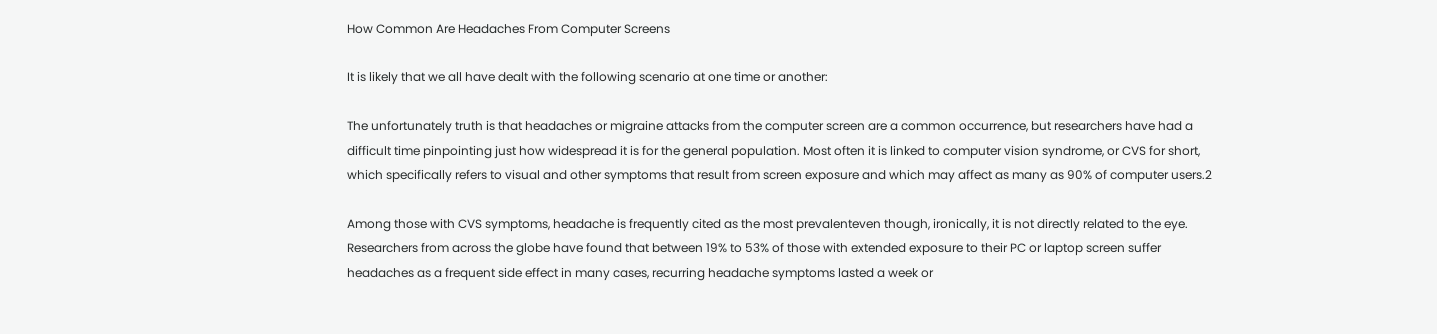How Common Are Headaches From Computer Screens

It is likely that we all have dealt with the following scenario at one time or another:

The unfortunately truth is that headaches or migraine attacks from the computer screen are a common occurrence, but researchers have had a difficult time pinpointing just how widespread it is for the general population. Most often it is linked to computer vision syndrome, or CVS for short, which specifically refers to visual and other symptoms that result from screen exposure and which may affect as many as 90% of computer users.2

Among those with CVS symptoms, headache is frequently cited as the most prevalenteven though, ironically, it is not directly related to the eye. Researchers from across the globe have found that between 19% to 53% of those with extended exposure to their PC or laptop screen suffer headaches as a frequent side effect in many cases, recurring headache symptoms lasted a week or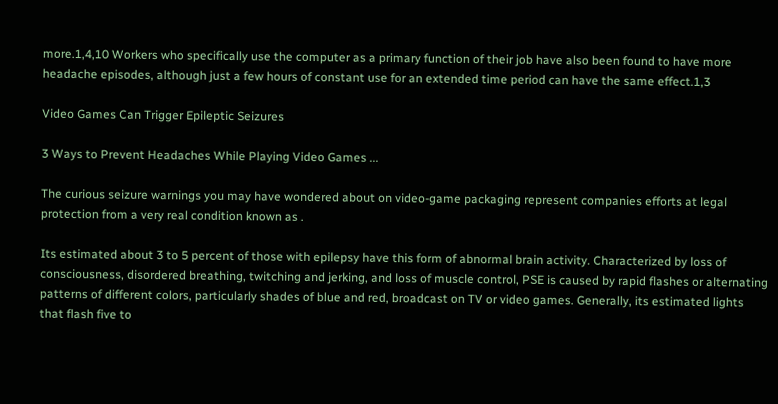more.1,4,10 Workers who specifically use the computer as a primary function of their job have also been found to have more headache episodes, although just a few hours of constant use for an extended time period can have the same effect.1,3

Video Games Can Trigger Epileptic Seizures

3 Ways to Prevent Headaches While Playing Video Games ...

The curious seizure warnings you may have wondered about on video-game packaging represent companies efforts at legal protection from a very real condition known as .

Its estimated about 3 to 5 percent of those with epilepsy have this form of abnormal brain activity. Characterized by loss of consciousness, disordered breathing, twitching and jerking, and loss of muscle control, PSE is caused by rapid flashes or alternating patterns of different colors, particularly shades of blue and red, broadcast on TV or video games. Generally, its estimated lights that flash five to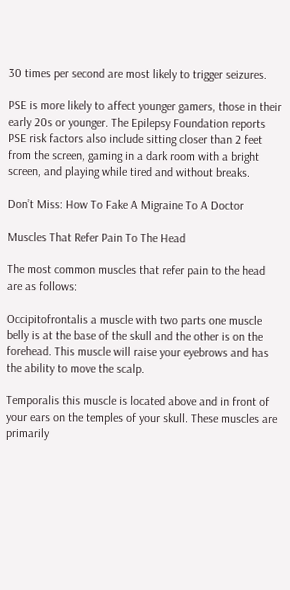30 times per second are most likely to trigger seizures.

PSE is more likely to affect younger gamers, those in their early 20s or younger. The Epilepsy Foundation reports PSE risk factors also include sitting closer than 2 feet from the screen, gaming in a dark room with a bright screen, and playing while tired and without breaks.

Don’t Miss: How To Fake A Migraine To A Doctor

Muscles That Refer Pain To The Head

The most common muscles that refer pain to the head are as follows:

Occipitofrontalis a muscle with two parts one muscle belly is at the base of the skull and the other is on the forehead. This muscle will raise your eyebrows and has the ability to move the scalp.

Temporalis this muscle is located above and in front of your ears on the temples of your skull. These muscles are primarily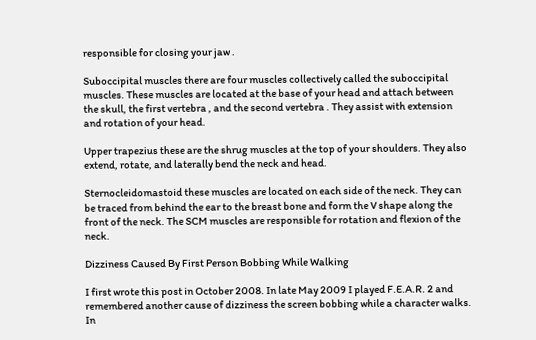responsible for closing your jaw .

Suboccipital muscles there are four muscles collectively called the suboccipital muscles. These muscles are located at the base of your head and attach between the skull, the first vertebra , and the second vertebra . They assist with extension and rotation of your head.

Upper trapezius these are the shrug muscles at the top of your shoulders. They also extend, rotate, and laterally bend the neck and head.

Sternocleidomastoid these muscles are located on each side of the neck. They can be traced from behind the ear to the breast bone and form the V shape along the front of the neck. The SCM muscles are responsible for rotation and flexion of the neck.

Dizziness Caused By First Person Bobbing While Walking

I first wrote this post in October 2008. In late May 2009 I played F.E.A.R. 2 and remembered another cause of dizziness the screen bobbing while a character walks. In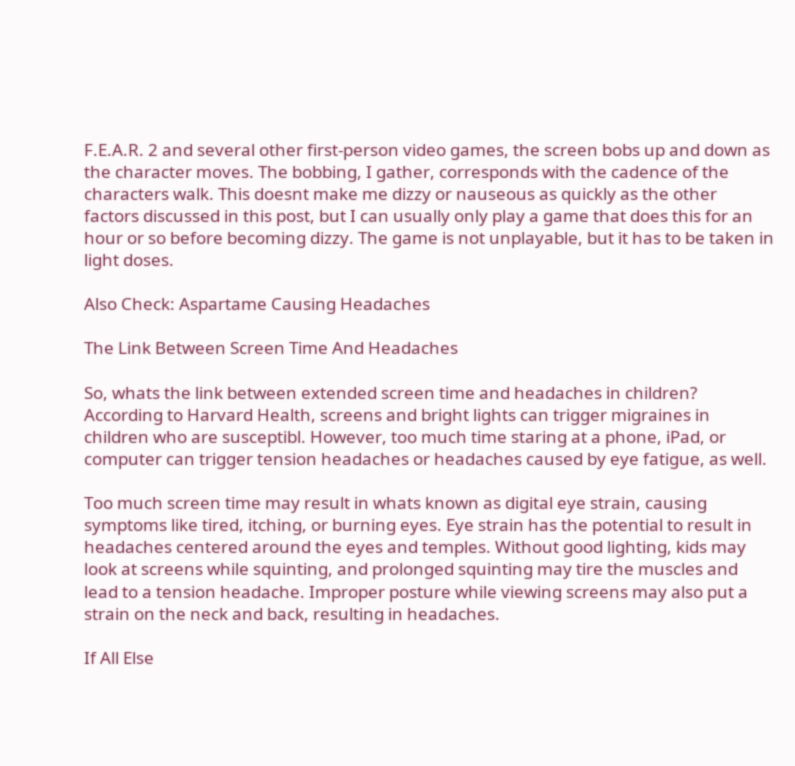F.E.A.R. 2 and several other first-person video games, the screen bobs up and down as the character moves. The bobbing, I gather, corresponds with the cadence of the characters walk. This doesnt make me dizzy or nauseous as quickly as the other factors discussed in this post, but I can usually only play a game that does this for an hour or so before becoming dizzy. The game is not unplayable, but it has to be taken in light doses.

Also Check: Aspartame Causing Headaches

The Link Between Screen Time And Headaches

So, whats the link between extended screen time and headaches in children? According to Harvard Health, screens and bright lights can trigger migraines in children who are susceptibl. However, too much time staring at a phone, iPad, or computer can trigger tension headaches or headaches caused by eye fatigue, as well.

Too much screen time may result in whats known as digital eye strain, causing symptoms like tired, itching, or burning eyes. Eye strain has the potential to result in headaches centered around the eyes and temples. Without good lighting, kids may look at screens while squinting, and prolonged squinting may tire the muscles and lead to a tension headache. Improper posture while viewing screens may also put a strain on the neck and back, resulting in headaches.

If All Else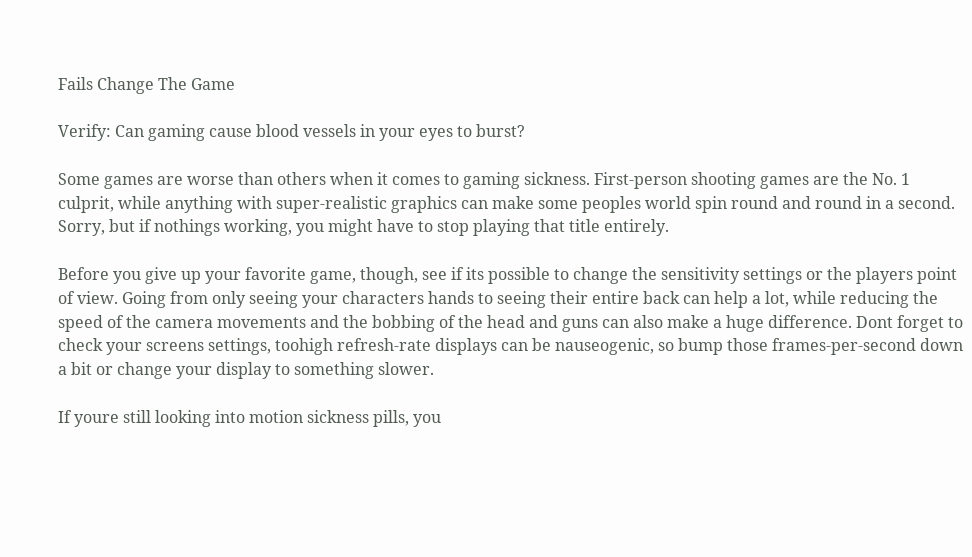Fails Change The Game

Verify: Can gaming cause blood vessels in your eyes to burst?

Some games are worse than others when it comes to gaming sickness. First-person shooting games are the No. 1 culprit, while anything with super-realistic graphics can make some peoples world spin round and round in a second. Sorry, but if nothings working, you might have to stop playing that title entirely.

Before you give up your favorite game, though, see if its possible to change the sensitivity settings or the players point of view. Going from only seeing your characters hands to seeing their entire back can help a lot, while reducing the speed of the camera movements and the bobbing of the head and guns can also make a huge difference. Dont forget to check your screens settings, toohigh refresh-rate displays can be nauseogenic, so bump those frames-per-second down a bit or change your display to something slower.

If youre still looking into motion sickness pills, you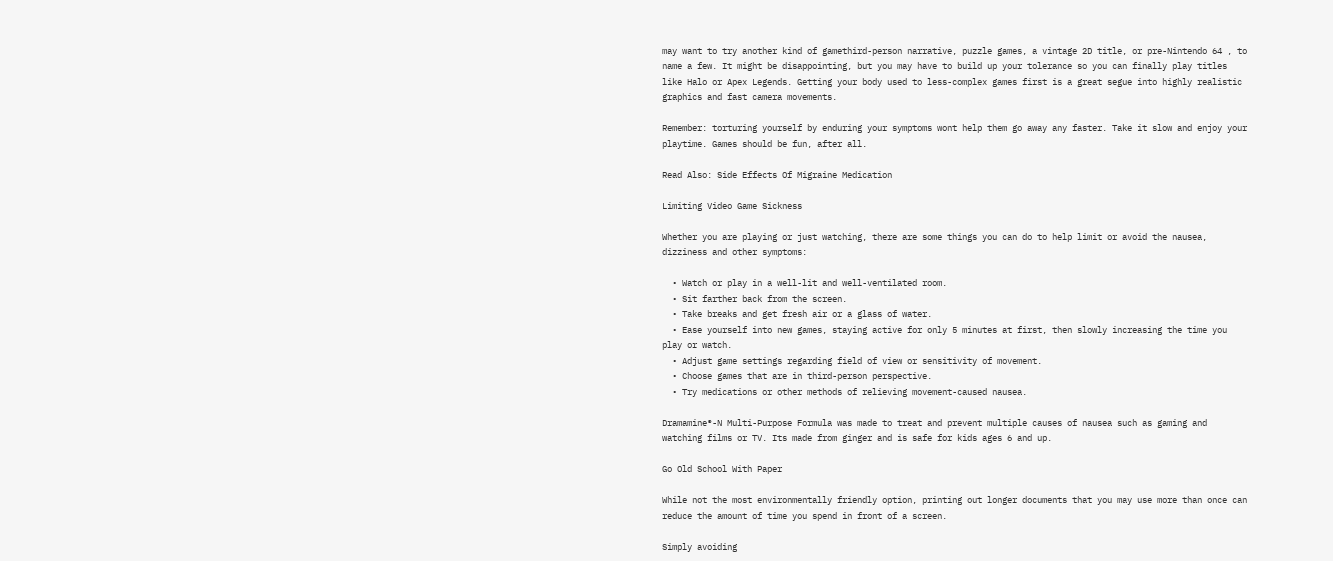may want to try another kind of gamethird-person narrative, puzzle games, a vintage 2D title, or pre-Nintendo 64 , to name a few. It might be disappointing, but you may have to build up your tolerance so you can finally play titles like Halo or Apex Legends. Getting your body used to less-complex games first is a great segue into highly realistic graphics and fast camera movements.

Remember: torturing yourself by enduring your symptoms wont help them go away any faster. Take it slow and enjoy your playtime. Games should be fun, after all.

Read Also: Side Effects Of Migraine Medication

Limiting Video Game Sickness

Whether you are playing or just watching, there are some things you can do to help limit or avoid the nausea, dizziness and other symptoms:

  • Watch or play in a well-lit and well-ventilated room.
  • Sit farther back from the screen.
  • Take breaks and get fresh air or a glass of water.
  • Ease yourself into new games, staying active for only 5 minutes at first, then slowly increasing the time you play or watch.
  • Adjust game settings regarding field of view or sensitivity of movement.
  • Choose games that are in third-person perspective.
  • Try medications or other methods of relieving movement-caused nausea.

Dramamine®-N Multi-Purpose Formula was made to treat and prevent multiple causes of nausea such as gaming and watching films or TV. Its made from ginger and is safe for kids ages 6 and up.

Go Old School With Paper

While not the most environmentally friendly option, printing out longer documents that you may use more than once can reduce the amount of time you spend in front of a screen.

Simply avoiding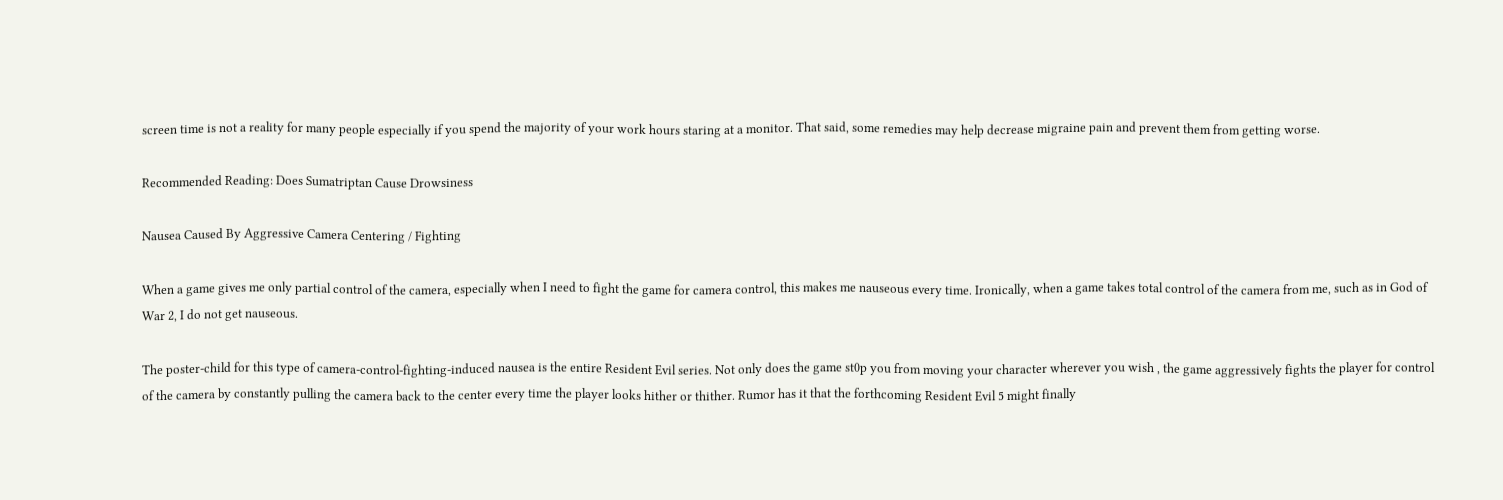screen time is not a reality for many people especially if you spend the majority of your work hours staring at a monitor. That said, some remedies may help decrease migraine pain and prevent them from getting worse.

Recommended Reading: Does Sumatriptan Cause Drowsiness

Nausea Caused By Aggressive Camera Centering / Fighting

When a game gives me only partial control of the camera, especially when I need to fight the game for camera control, this makes me nauseous every time. Ironically, when a game takes total control of the camera from me, such as in God of War 2, I do not get nauseous.

The poster-child for this type of camera-control-fighting-induced nausea is the entire Resident Evil series. Not only does the game st0p you from moving your character wherever you wish , the game aggressively fights the player for control of the camera by constantly pulling the camera back to the center every time the player looks hither or thither. Rumor has it that the forthcoming Resident Evil 5 might finally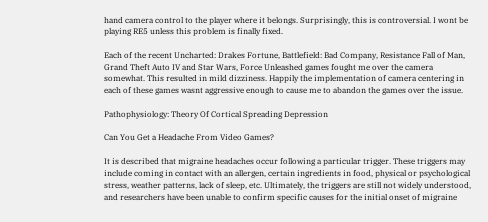hand camera control to the player where it belongs. Surprisingly, this is controversial. I wont be playing RE5 unless this problem is finally fixed.

Each of the recent Uncharted: Drakes Fortune, Battlefield: Bad Company, Resistance Fall of Man, Grand Theft Auto IV and Star Wars, Force Unleashed games fought me over the camera somewhat. This resulted in mild dizziness. Happily the implementation of camera centering in each of these games wasnt aggressive enough to cause me to abandon the games over the issue.

Pathophysiology: Theory Of Cortical Spreading Depression

Can You Get a Headache From Video Games?

It is described that migraine headaches occur following a particular trigger. These triggers may include coming in contact with an allergen, certain ingredients in food, physical or psychological stress, weather patterns, lack of sleep, etc. Ultimately, the triggers are still not widely understood, and researchers have been unable to confirm specific causes for the initial onset of migraine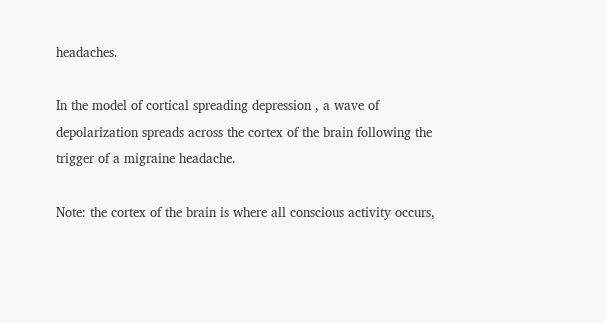headaches.

In the model of cortical spreading depression , a wave of depolarization spreads across the cortex of the brain following the trigger of a migraine headache.

Note: the cortex of the brain is where all conscious activity occurs,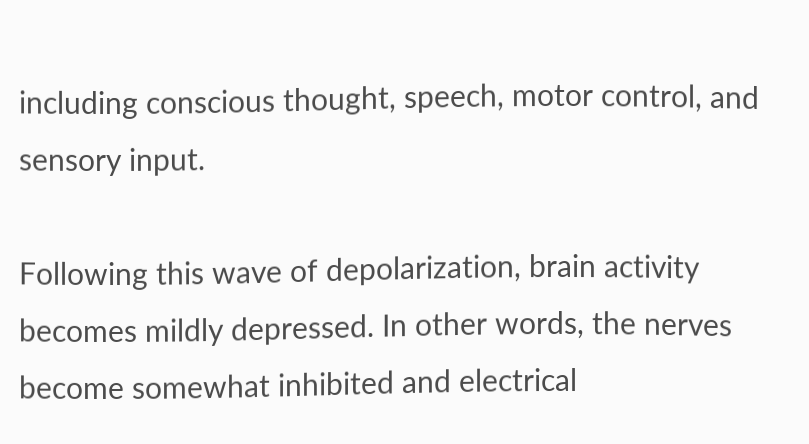including conscious thought, speech, motor control, and sensory input.

Following this wave of depolarization, brain activity becomes mildly depressed. In other words, the nerves become somewhat inhibited and electrical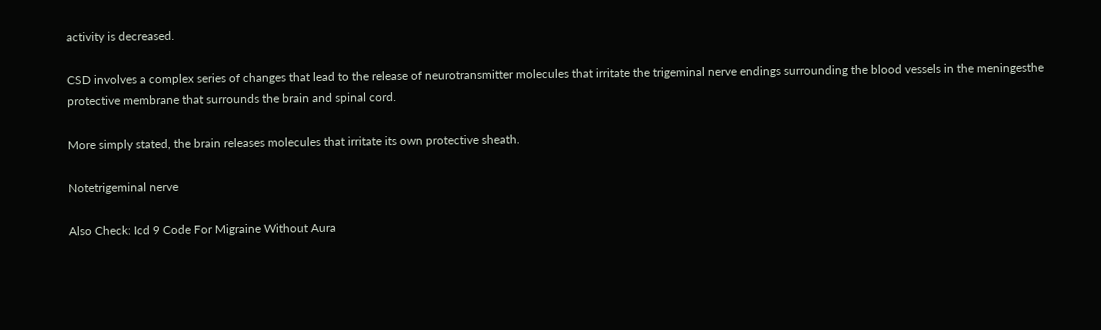activity is decreased.

CSD involves a complex series of changes that lead to the release of neurotransmitter molecules that irritate the trigeminal nerve endings surrounding the blood vessels in the meningesthe protective membrane that surrounds the brain and spinal cord.

More simply stated, the brain releases molecules that irritate its own protective sheath.

Notetrigeminal nerve

Also Check: Icd 9 Code For Migraine Without Aura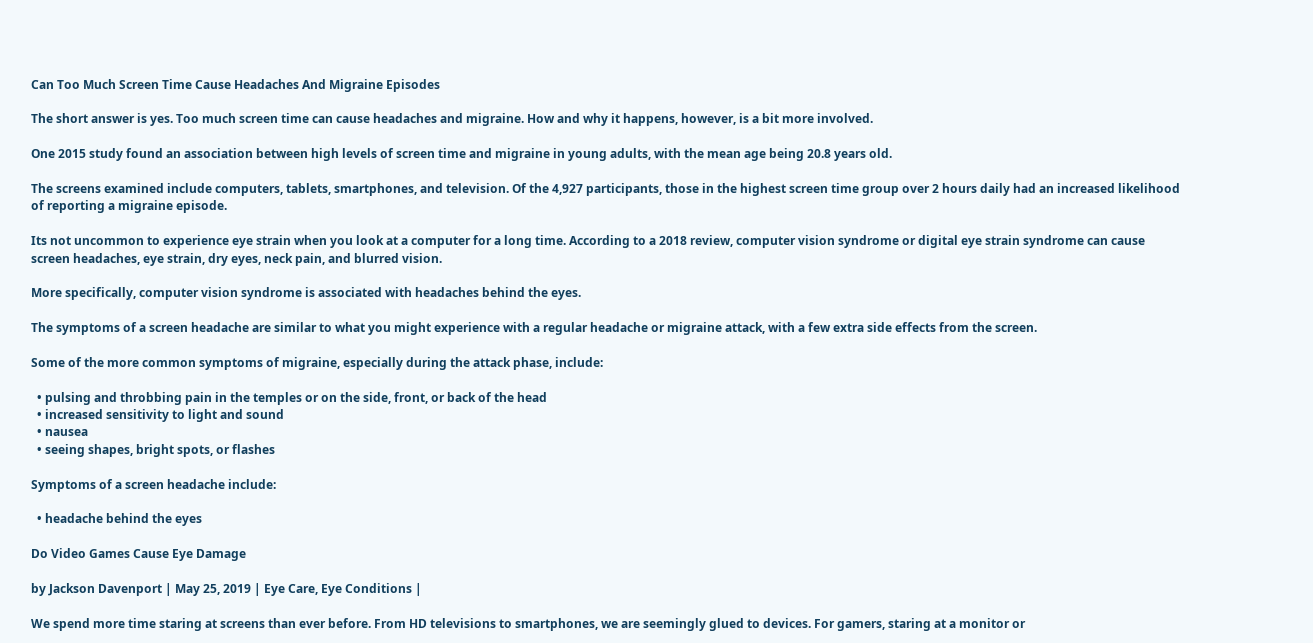Can Too Much Screen Time Cause Headaches And Migraine Episodes

The short answer is yes. Too much screen time can cause headaches and migraine. How and why it happens, however, is a bit more involved.

One 2015 study found an association between high levels of screen time and migraine in young adults, with the mean age being 20.8 years old.

The screens examined include computers, tablets, smartphones, and television. Of the 4,927 participants, those in the highest screen time group over 2 hours daily had an increased likelihood of reporting a migraine episode.

Its not uncommon to experience eye strain when you look at a computer for a long time. According to a 2018 review, computer vision syndrome or digital eye strain syndrome can cause screen headaches, eye strain, dry eyes, neck pain, and blurred vision.

More specifically, computer vision syndrome is associated with headaches behind the eyes.

The symptoms of a screen headache are similar to what you might experience with a regular headache or migraine attack, with a few extra side effects from the screen.

Some of the more common symptoms of migraine, especially during the attack phase, include:

  • pulsing and throbbing pain in the temples or on the side, front, or back of the head
  • increased sensitivity to light and sound
  • nausea
  • seeing shapes, bright spots, or flashes

Symptoms of a screen headache include:

  • headache behind the eyes

Do Video Games Cause Eye Damage

by Jackson Davenport | May 25, 2019 | Eye Care, Eye Conditions |

We spend more time staring at screens than ever before. From HD televisions to smartphones, we are seemingly glued to devices. For gamers, staring at a monitor or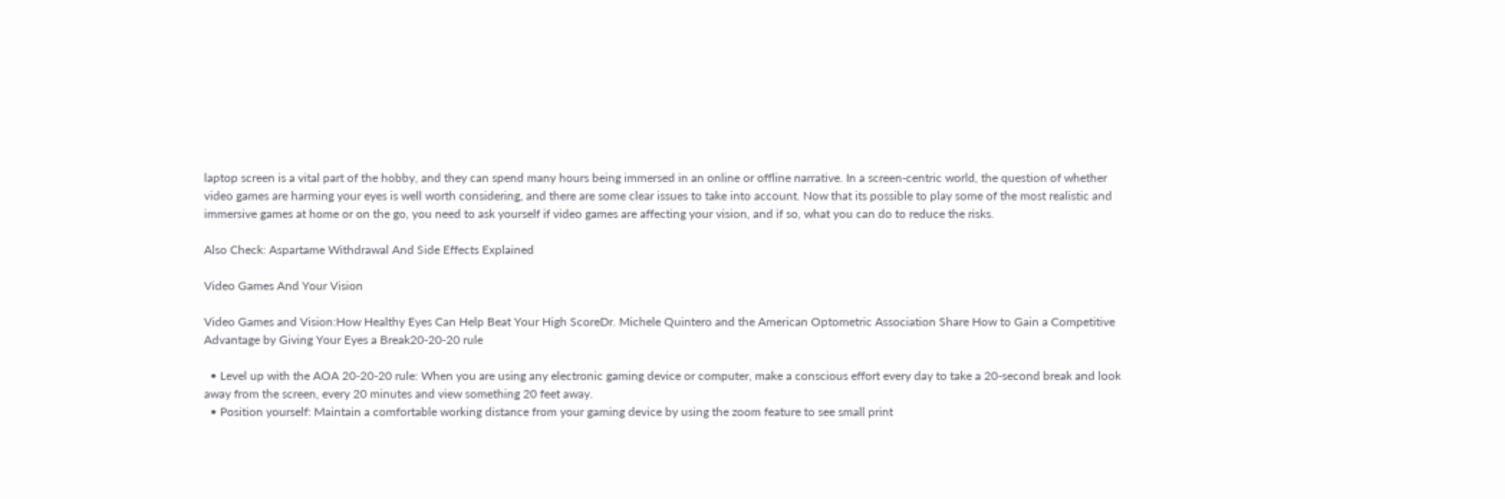laptop screen is a vital part of the hobby, and they can spend many hours being immersed in an online or offline narrative. In a screen-centric world, the question of whether video games are harming your eyes is well worth considering, and there are some clear issues to take into account. Now that its possible to play some of the most realistic and immersive games at home or on the go, you need to ask yourself if video games are affecting your vision, and if so, what you can do to reduce the risks.

Also Check: Aspartame Withdrawal And Side Effects Explained

Video Games And Your Vision

Video Games and Vision:How Healthy Eyes Can Help Beat Your High ScoreDr. Michele Quintero and the American Optometric Association Share How to Gain a Competitive Advantage by Giving Your Eyes a Break20-20-20 rule

  • Level up with the AOA 20-20-20 rule: When you are using any electronic gaming device or computer, make a conscious effort every day to take a 20-second break and look away from the screen, every 20 minutes and view something 20 feet away.
  • Position yourself: Maintain a comfortable working distance from your gaming device by using the zoom feature to see small print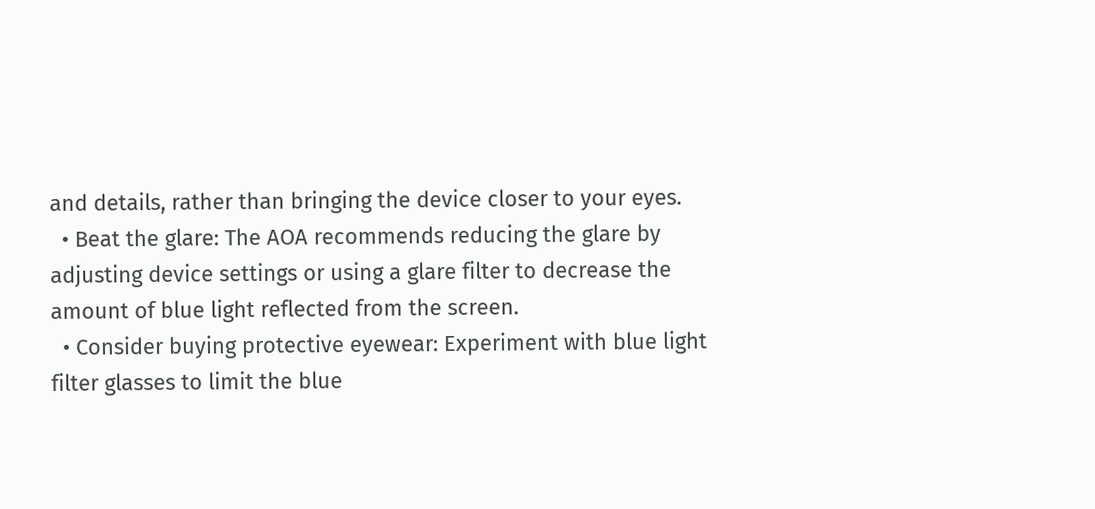and details, rather than bringing the device closer to your eyes.
  • Beat the glare: The AOA recommends reducing the glare by adjusting device settings or using a glare filter to decrease the amount of blue light reflected from the screen.
  • Consider buying protective eyewear: Experiment with blue light filter glasses to limit the blue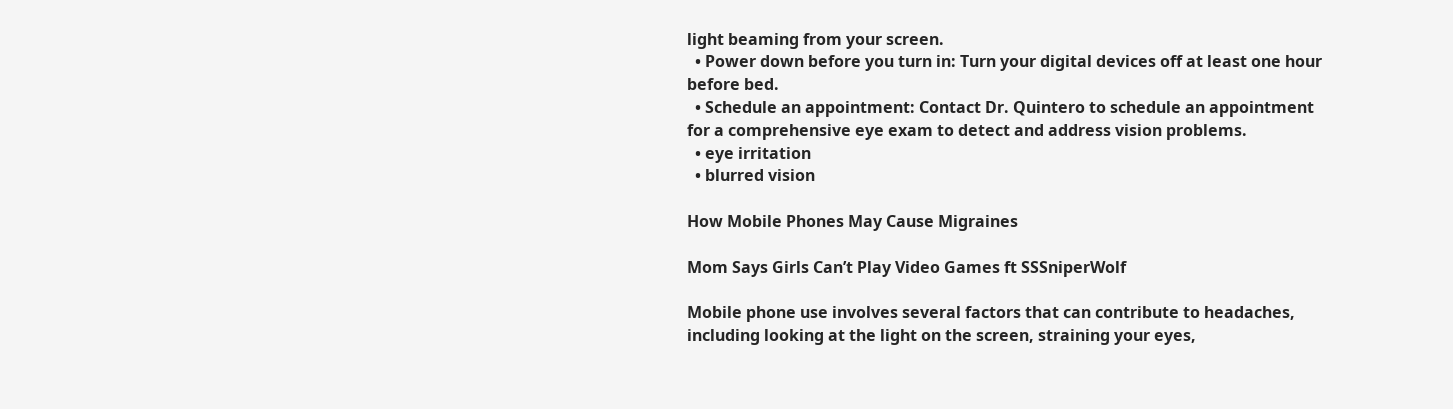light beaming from your screen.
  • Power down before you turn in: Turn your digital devices off at least one hour before bed.
  • Schedule an appointment: Contact Dr. Quintero to schedule an appointment for a comprehensive eye exam to detect and address vision problems.
  • eye irritation
  • blurred vision

How Mobile Phones May Cause Migraines

Mom Says Girls Can’t Play Video Games ft SSSniperWolf

Mobile phone use involves several factors that can contribute to headaches, including looking at the light on the screen, straining your eyes,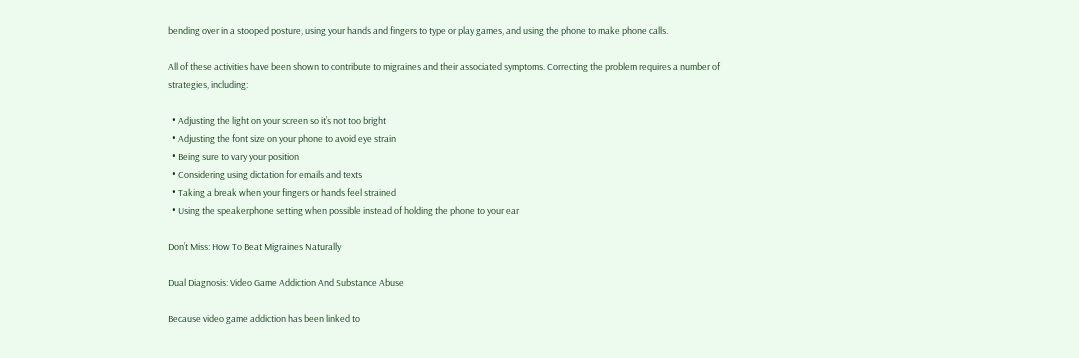bending over in a stooped posture, using your hands and fingers to type or play games, and using the phone to make phone calls.

All of these activities have been shown to contribute to migraines and their associated symptoms. Correcting the problem requires a number of strategies, including:

  • Adjusting the light on your screen so it’s not too bright
  • Adjusting the font size on your phone to avoid eye strain
  • Being sure to vary your position
  • Considering using dictation for emails and texts
  • Taking a break when your fingers or hands feel strained
  • Using the speakerphone setting when possible instead of holding the phone to your ear

Don’t Miss: How To Beat Migraines Naturally

Dual Diagnosis: Video Game Addiction And Substance Abuse

Because video game addiction has been linked to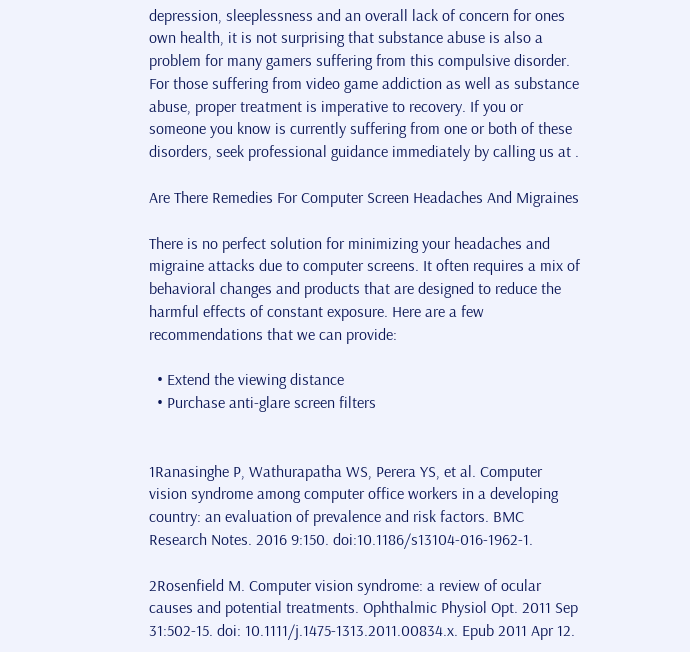depression, sleeplessness and an overall lack of concern for ones own health, it is not surprising that substance abuse is also a problem for many gamers suffering from this compulsive disorder. For those suffering from video game addiction as well as substance abuse, proper treatment is imperative to recovery. If you or someone you know is currently suffering from one or both of these disorders, seek professional guidance immediately by calling us at .

Are There Remedies For Computer Screen Headaches And Migraines

There is no perfect solution for minimizing your headaches and migraine attacks due to computer screens. It often requires a mix of behavioral changes and products that are designed to reduce the harmful effects of constant exposure. Here are a few recommendations that we can provide:

  • Extend the viewing distance
  • Purchase anti-glare screen filters


1Ranasinghe P, Wathurapatha WS, Perera YS, et al. Computer vision syndrome among computer office workers in a developing country: an evaluation of prevalence and risk factors. BMC Research Notes. 2016 9:150. doi:10.1186/s13104-016-1962-1.

2Rosenfield M. Computer vision syndrome: a review of ocular causes and potential treatments. Ophthalmic Physiol Opt. 2011 Sep 31:502-15. doi: 10.1111/j.1475-1313.2011.00834.x. Epub 2011 Apr 12.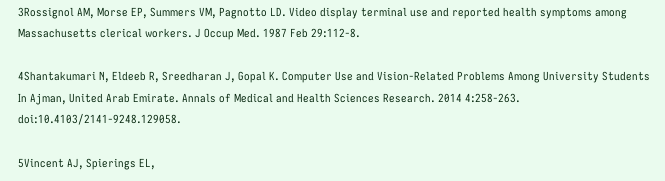3Rossignol AM, Morse EP, Summers VM, Pagnotto LD. Video display terminal use and reported health symptoms among Massachusetts clerical workers. J Occup Med. 1987 Feb 29:112-8.

4Shantakumari N, Eldeeb R, Sreedharan J, Gopal K. Computer Use and Vision-Related Problems Among University Students In Ajman, United Arab Emirate. Annals of Medical and Health Sciences Research. 2014 4:258-263. doi:10.4103/2141-9248.129058.

5Vincent AJ, Spierings EL,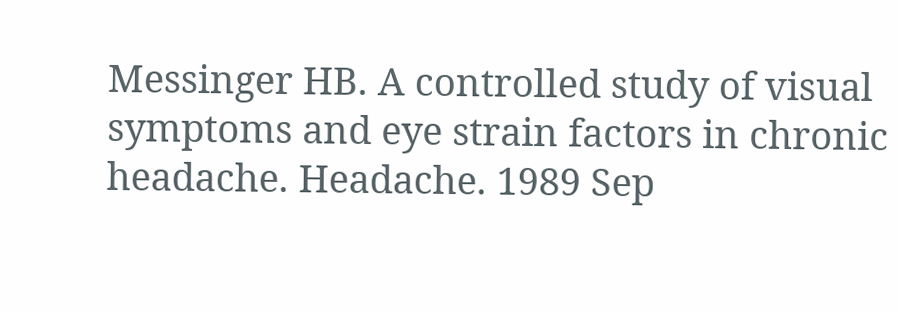Messinger HB. A controlled study of visual symptoms and eye strain factors in chronic headache. Headache. 1989 Sep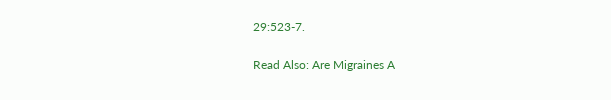29:523-7.

Read Also: Are Migraines A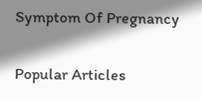Symptom Of Pregnancy


Popular Articles